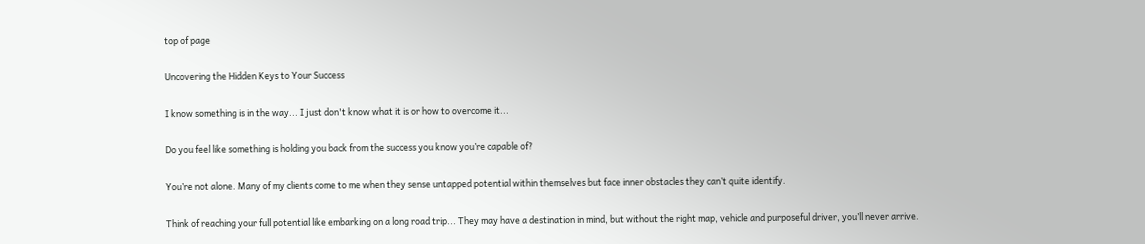top of page

Uncovering the Hidden Keys to Your Success

I know something is in the way... I just don't know what it is or how to overcome it...

Do you feel like something is holding you back from the success you know you’re capable of?

You’re not alone. Many of my clients come to me when they sense untapped potential within themselves but face inner obstacles they can’t quite identify.

Think of reaching your full potential like embarking on a long road trip... They may have a destination in mind, but without the right map, vehicle and purposeful driver, you’ll never arrive.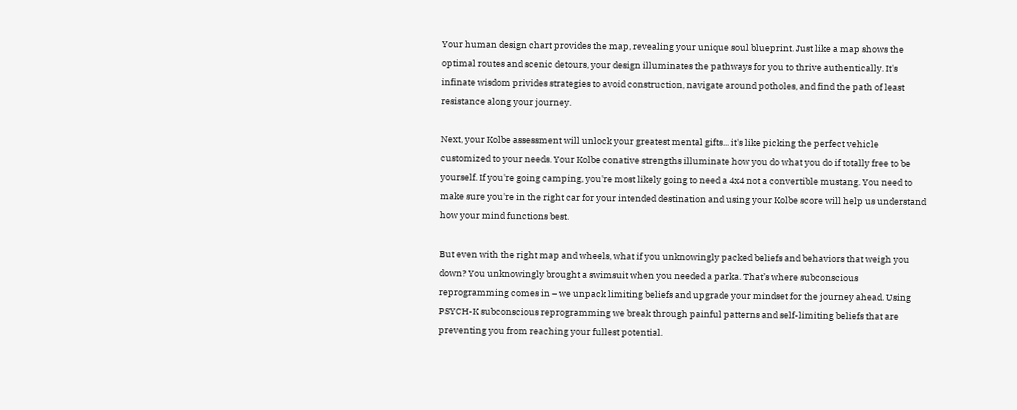Your human design chart provides the map, revealing your unique soul blueprint. Just like a map shows the optimal routes and scenic detours, your design illuminates the pathways for you to thrive authentically. It's infinate wisdom privides strategies to avoid construction, navigate around potholes, and find the path of least resistance along your journey.

Next, your Kolbe assessment will unlock your greatest mental gifts... it's like picking the perfect vehicle customized to your needs. Your Kolbe conative strengths illuminate how you do what you do if totally free to be yourself. If you're going camping, you're most likely going to need a 4x4 not a convertible mustang. You need to make sure you're in the right car for your intended destination and using your Kolbe score will help us understand how your mind functions best.

But even with the right map and wheels, what if you unknowingly packed beliefs and behaviors that weigh you down? You unknowingly brought a swimsuit when you needed a parka. That’s where subconscious reprogramming comes in – we unpack limiting beliefs and upgrade your mindset for the journey ahead. Using PSYCH-K subconscious reprogramming we break through painful patterns and self-limiting beliefs that are preventing you from reaching your fullest potential.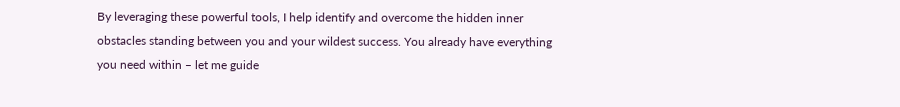By leveraging these powerful tools, I help identify and overcome the hidden inner obstacles standing between you and your wildest success. You already have everything you need within – let me guide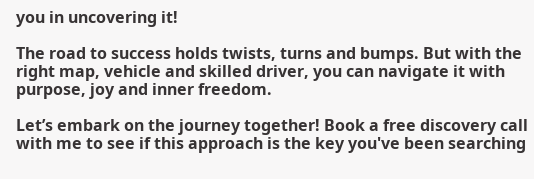you in uncovering it!

The road to success holds twists, turns and bumps. But with the right map, vehicle and skilled driver, you can navigate it with purpose, joy and inner freedom.

Let’s embark on the journey together! Book a free discovery call with me to see if this approach is the key you've been searching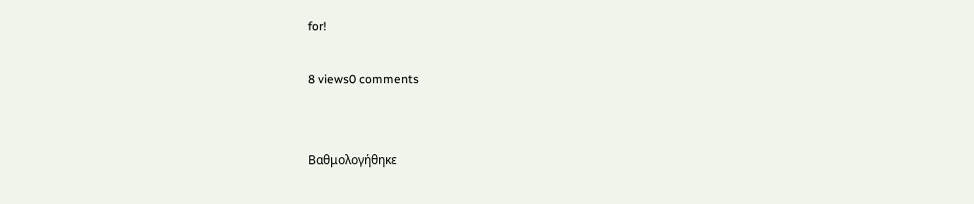for!

8 views0 comments


Βαθμολογήθηκε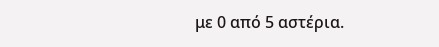με 0 από 5 αστέρια.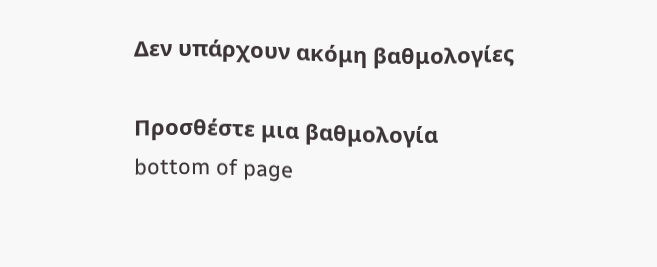Δεν υπάρχουν ακόμη βαθμολογίες

Προσθέστε μια βαθμολογία
bottom of page